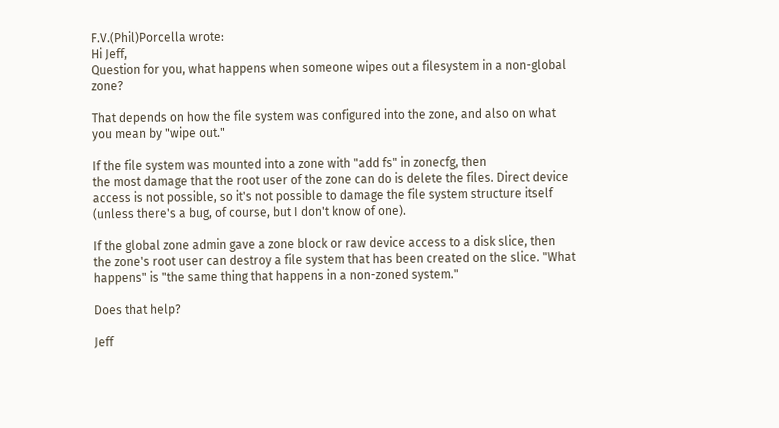F.V.(Phil)Porcella wrote:
Hi Jeff,
Question for you, what happens when someone wipes out a filesystem in a non-global zone?

That depends on how the file system was configured into the zone, and also on what you mean by "wipe out."

If the file system was mounted into a zone with "add fs" in zonecfg, then
the most damage that the root user of the zone can do is delete the files. Direct device access is not possible, so it's not possible to damage the file system structure itself (unless there's a bug, of course, but I don't know of one).

If the global zone admin gave a zone block or raw device access to a disk slice, then the zone's root user can destroy a file system that has been created on the slice. "What happens" is "the same thing that happens in a non-zoned system."

Does that help?

Jeff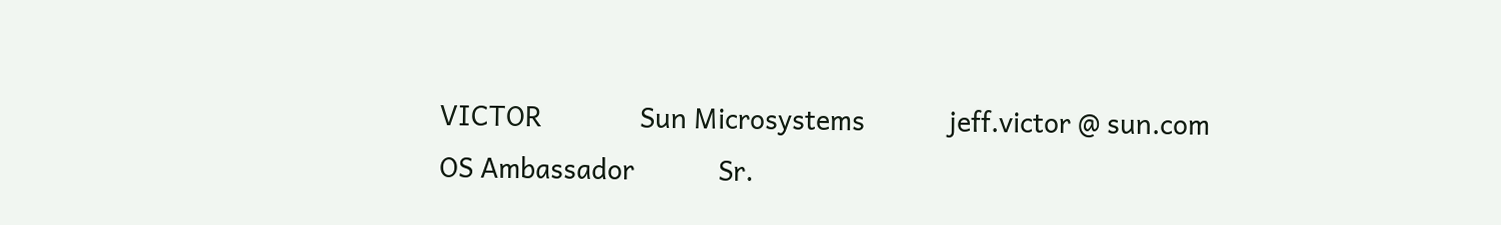VICTOR              Sun Microsystems            jeff.victor @ sun.com
OS Ambassador            Sr.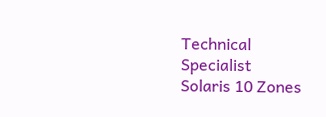Technical Specialist
Solaris 10 Zones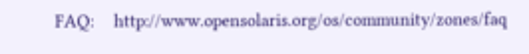FAQ:    http://www.opensolaris.org/os/community/zones/faq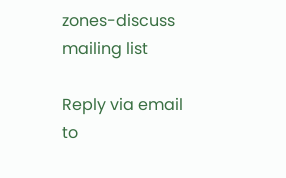zones-discuss mailing list

Reply via email to